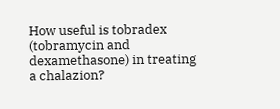How useful is tobradex (tobramycin and dexamethasone) in treating a chalazion?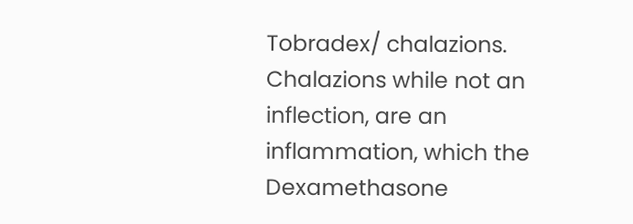Tobradex/ chalazions. Chalazions while not an inflection, are an inflammation, which the Dexamethasone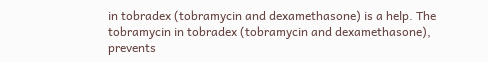in tobradex (tobramycin and dexamethasone) is a help. The tobramycin in tobradex (tobramycin and dexamethasone), prevents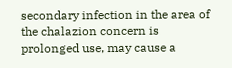secondary infection in the area of the chalazion concern is prolonged use, may cause a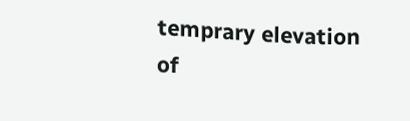temprary elevation of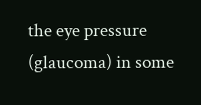the eye pressure (glaucoma) in some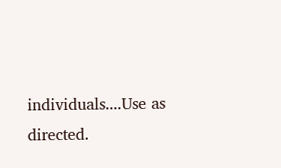individuals....Use as directed.